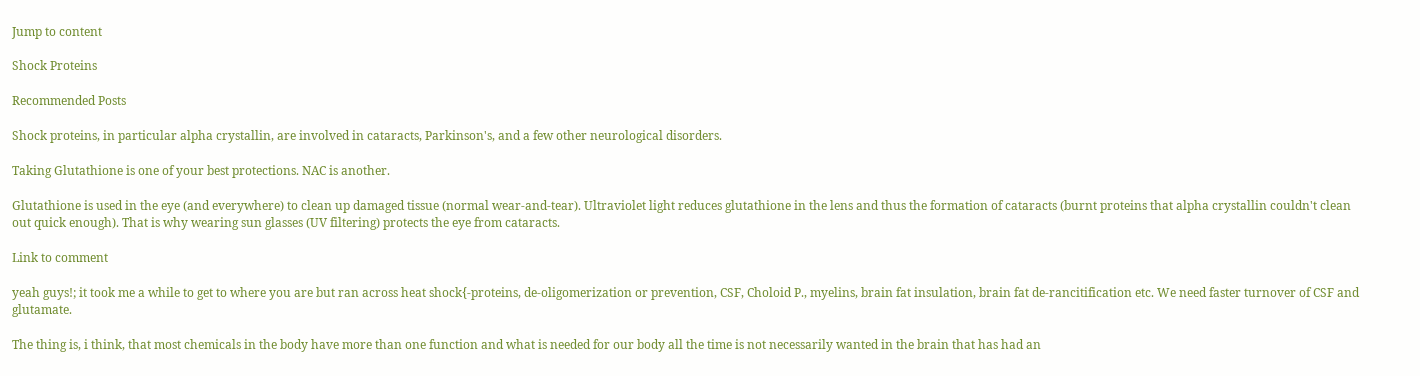Jump to content

Shock Proteins

Recommended Posts

Shock proteins, in particular alpha crystallin, are involved in cataracts, Parkinson's, and a few other neurological disorders.

Taking Glutathione is one of your best protections. NAC is another.

Glutathione is used in the eye (and everywhere) to clean up damaged tissue (normal wear-and-tear). Ultraviolet light reduces glutathione in the lens and thus the formation of cataracts (burnt proteins that alpha crystallin couldn't clean out quick enough). That is why wearing sun glasses (UV filtering) protects the eye from cataracts.

Link to comment

yeah guys!; it took me a while to get to where you are but ran across heat shock{-proteins, de-oligomerization or prevention, CSF, Choloid P., myelins, brain fat insulation, brain fat de-rancitification etc. We need faster turnover of CSF and glutamate.

The thing is, i think, that most chemicals in the body have more than one function and what is needed for our body all the time is not necessarily wanted in the brain that has had an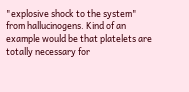"explosive shock to the system" from hallucinogens. Kind of an example would be that platelets are totally necessary for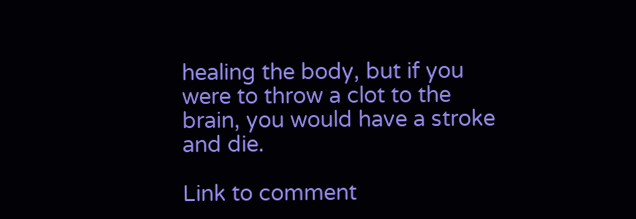healing the body, but if you were to throw a clot to the brain, you would have a stroke and die.

Link to comment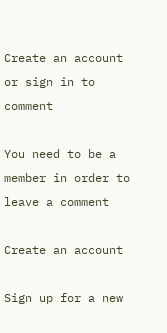Create an account or sign in to comment

You need to be a member in order to leave a comment

Create an account

Sign up for a new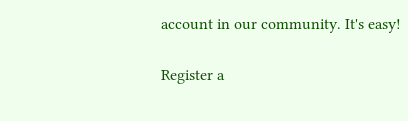account in our community. It's easy!

Register a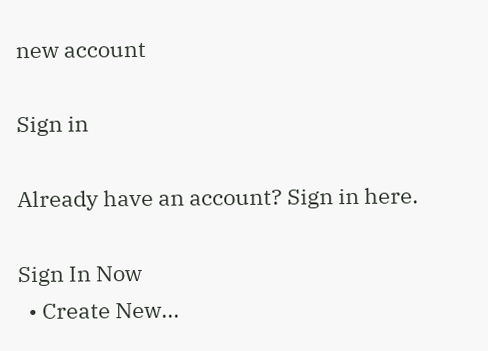new account

Sign in

Already have an account? Sign in here.

Sign In Now
  • Create New...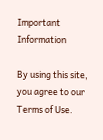Important Information

By using this site, you agree to our Terms of Use.